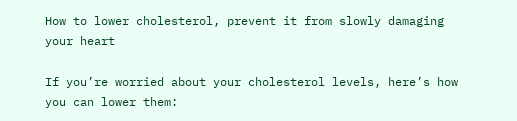How to lower cholesterol, prevent it from slowly damaging your heart

If you’re worried about your cholesterol levels, here’s how you can lower them: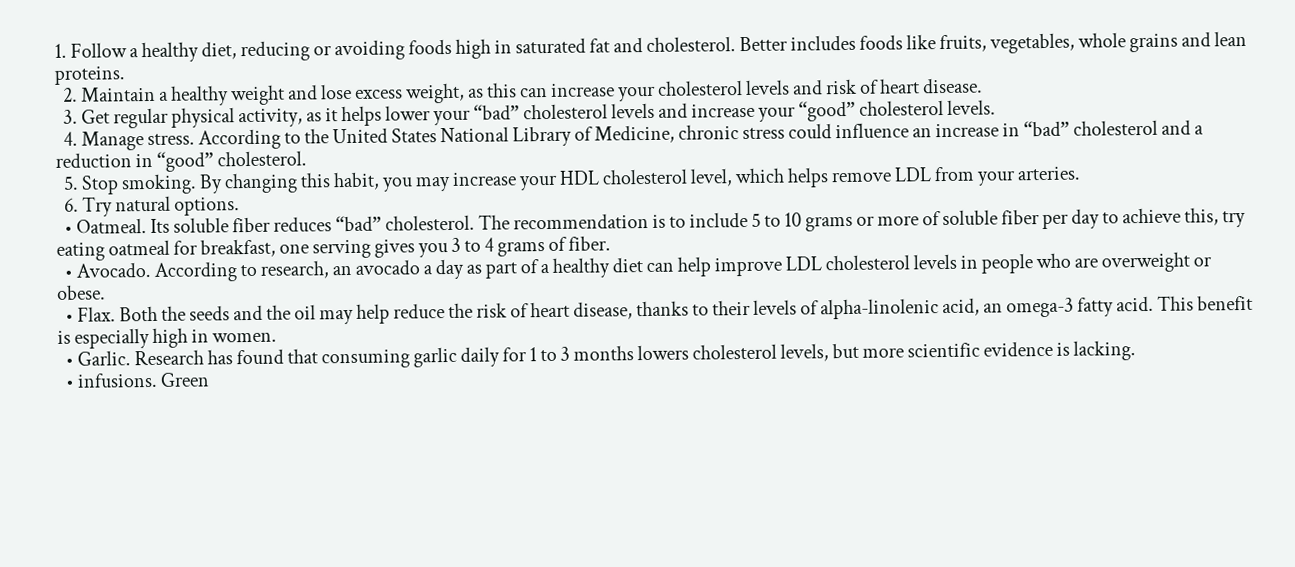1. Follow a healthy diet, reducing or avoiding foods high in saturated fat and cholesterol. Better includes foods like fruits, vegetables, whole grains and lean proteins.
  2. Maintain a healthy weight and lose excess weight, as this can increase your cholesterol levels and risk of heart disease.
  3. Get regular physical activity, as it helps lower your “bad” cholesterol levels and increase your “good” cholesterol levels.
  4. Manage stress. According to the United States National Library of Medicine, chronic stress could influence an increase in “bad” cholesterol and a reduction in “good” cholesterol.
  5. Stop smoking. By changing this habit, you may increase your HDL cholesterol level, which helps remove LDL from your arteries.
  6. Try natural options.
  • Oatmeal. Its soluble fiber reduces “bad” cholesterol. The recommendation is to include 5 to 10 grams or more of soluble fiber per day to achieve this, try eating oatmeal for breakfast, one serving gives you 3 to 4 grams of fiber.
  • Avocado. According to research, an avocado a day as part of a healthy diet can help improve LDL cholesterol levels in people who are overweight or obese.
  • Flax. Both the seeds and the oil may help reduce the risk of heart disease, thanks to their levels of alpha-linolenic acid, an omega-3 fatty acid. This benefit is especially high in women.
  • Garlic. Research has found that consuming garlic daily for 1 to 3 months lowers cholesterol levels, but more scientific evidence is lacking.
  • infusions. Green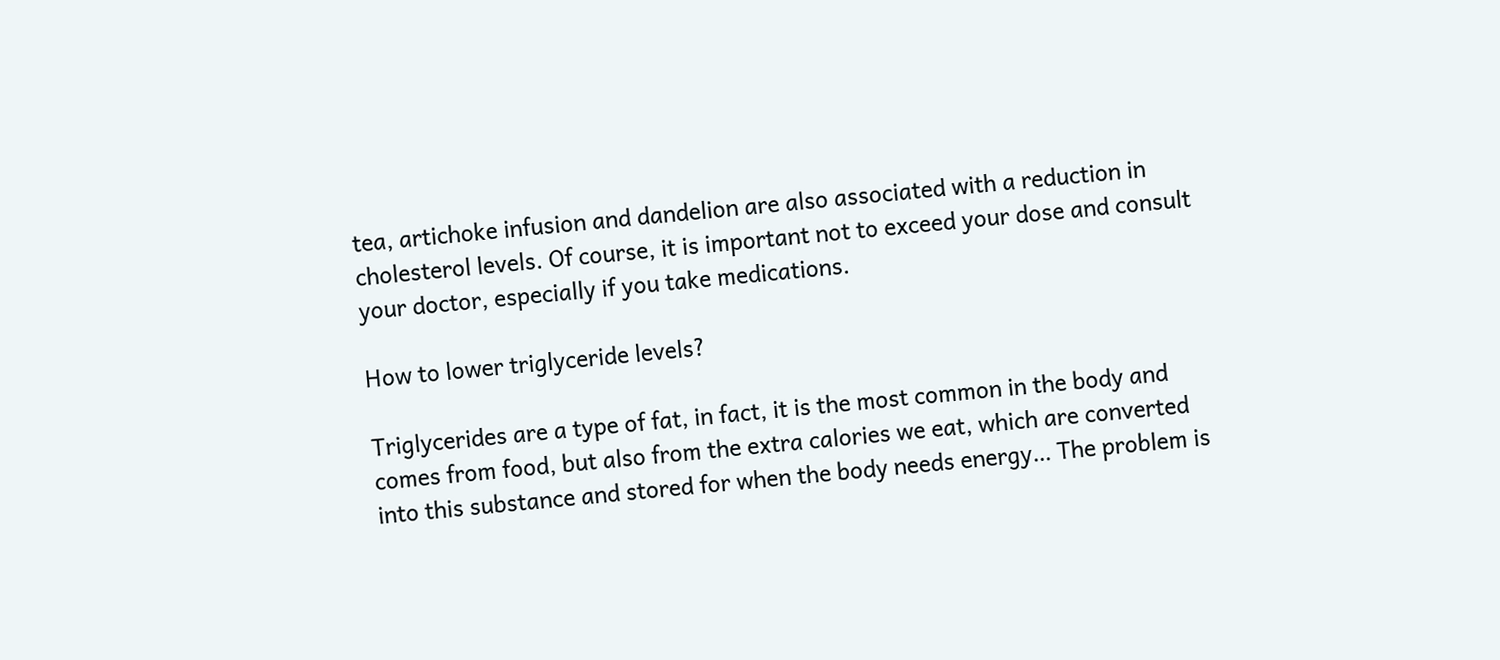tea, artichoke infusion and dandelion are also associated with a reduction in cholesterol levels. Of course, it is important not to exceed your dose and consult your doctor, especially if you take medications.

How to lower triglyceride levels?

Triglycerides are a type of fat, in fact, it is the most common in the body and comes from food, but also from the extra calories we eat, which are converted into this substance and stored for when the body needs energy… The problem is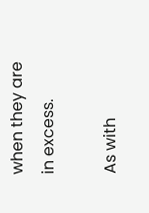when they are in excess.

As with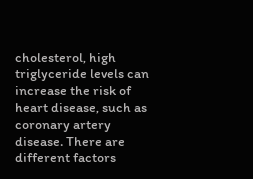cholesterol, high triglyceride levels can increase the risk of heart disease, such as coronary artery disease. There are different factors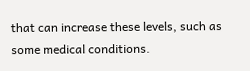that can increase these levels, such as some medical conditions.